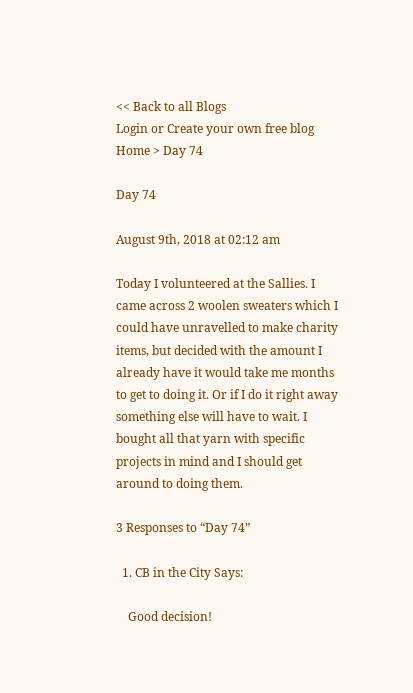<< Back to all Blogs
Login or Create your own free blog
Home > Day 74

Day 74

August 9th, 2018 at 02:12 am

Today I volunteered at the Sallies. I came across 2 woolen sweaters which I could have unravelled to make charity items, but decided with the amount I already have it would take me months to get to doing it. Or if I do it right away something else will have to wait. I bought all that yarn with specific projects in mind and I should get around to doing them.

3 Responses to “Day 74”

  1. CB in the City Says:

    Good decision!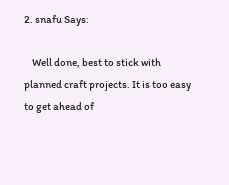2. snafu Says:

    Well done, best to stick with planned craft projects. It is too easy to get ahead of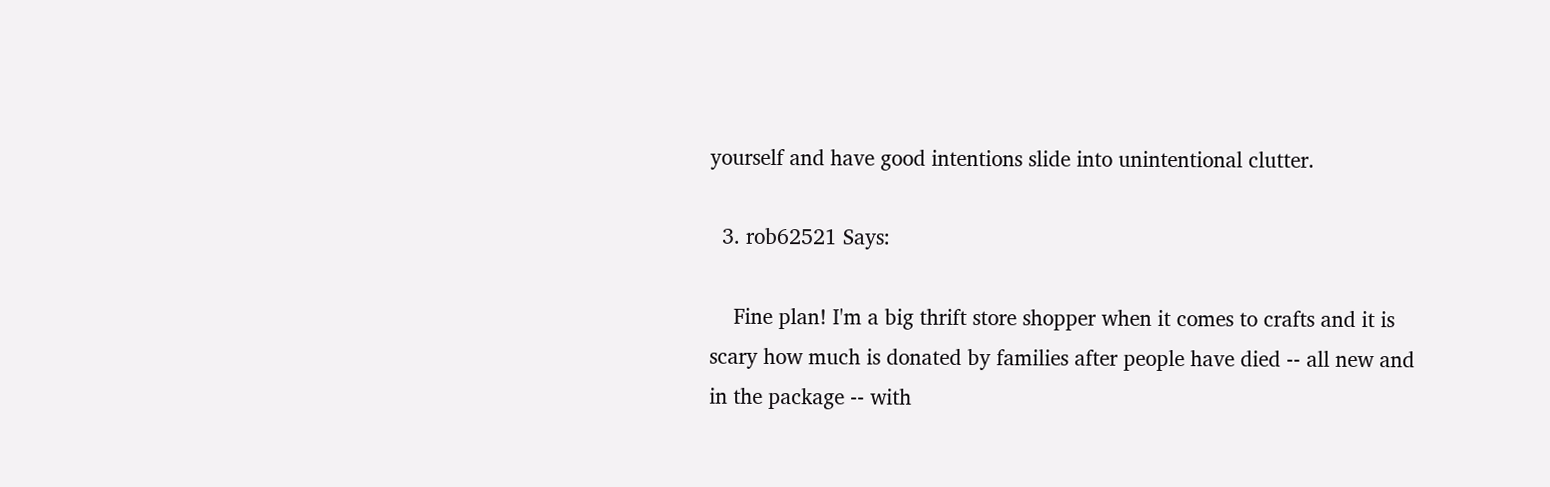yourself and have good intentions slide into unintentional clutter.

  3. rob62521 Says:

    Fine plan! I'm a big thrift store shopper when it comes to crafts and it is scary how much is donated by families after people have died -- all new and in the package -- with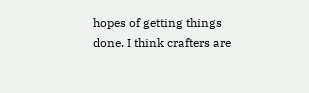hopes of getting things done. I think crafters are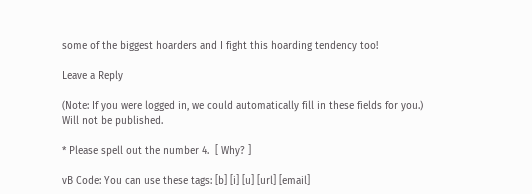some of the biggest hoarders and I fight this hoarding tendency too!

Leave a Reply

(Note: If you were logged in, we could automatically fill in these fields for you.)
Will not be published.

* Please spell out the number 4.  [ Why? ]

vB Code: You can use these tags: [b] [i] [u] [url] [email]